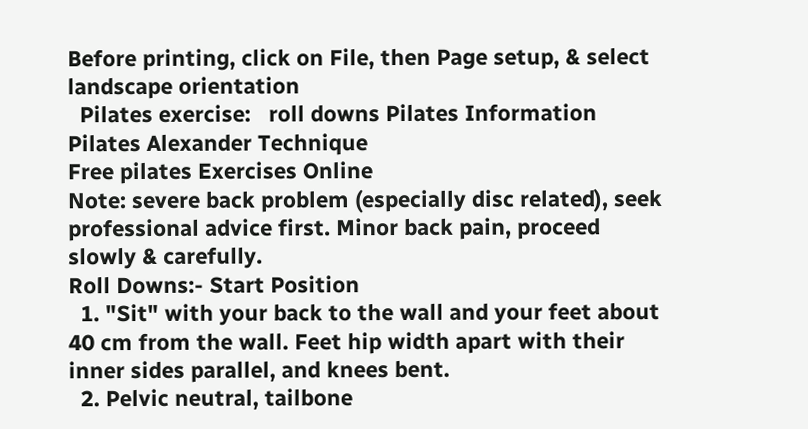Before printing, click on File, then Page setup, & select landscape orientation
  Pilates exercise:   roll downs Pilates Information
Pilates Alexander Technique
Free pilates Exercises Online
Note: severe back problem (especially disc related), seek professional advice first. Minor back pain, proceed slowly & carefully.
Roll Downs:- Start Position
  1. "Sit" with your back to the wall and your feet about 40 cm from the wall. Feet hip width apart with their inner sides parallel, and knees bent.
  2. Pelvic neutral, tailbone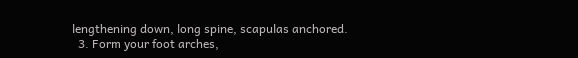lengthening down, long spine, scapulas anchored.
  3. Form your foot arches,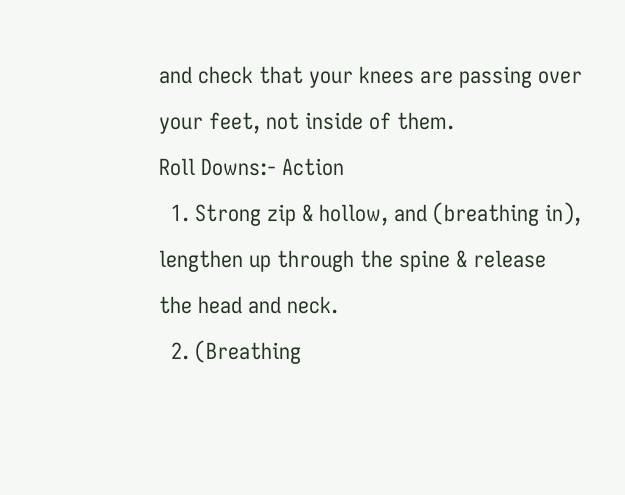and check that your knees are passing over your feet, not inside of them.
Roll Downs:- Action
  1. Strong zip & hollow, and (breathing in), lengthen up through the spine & release the head and neck.
  2. (Breathing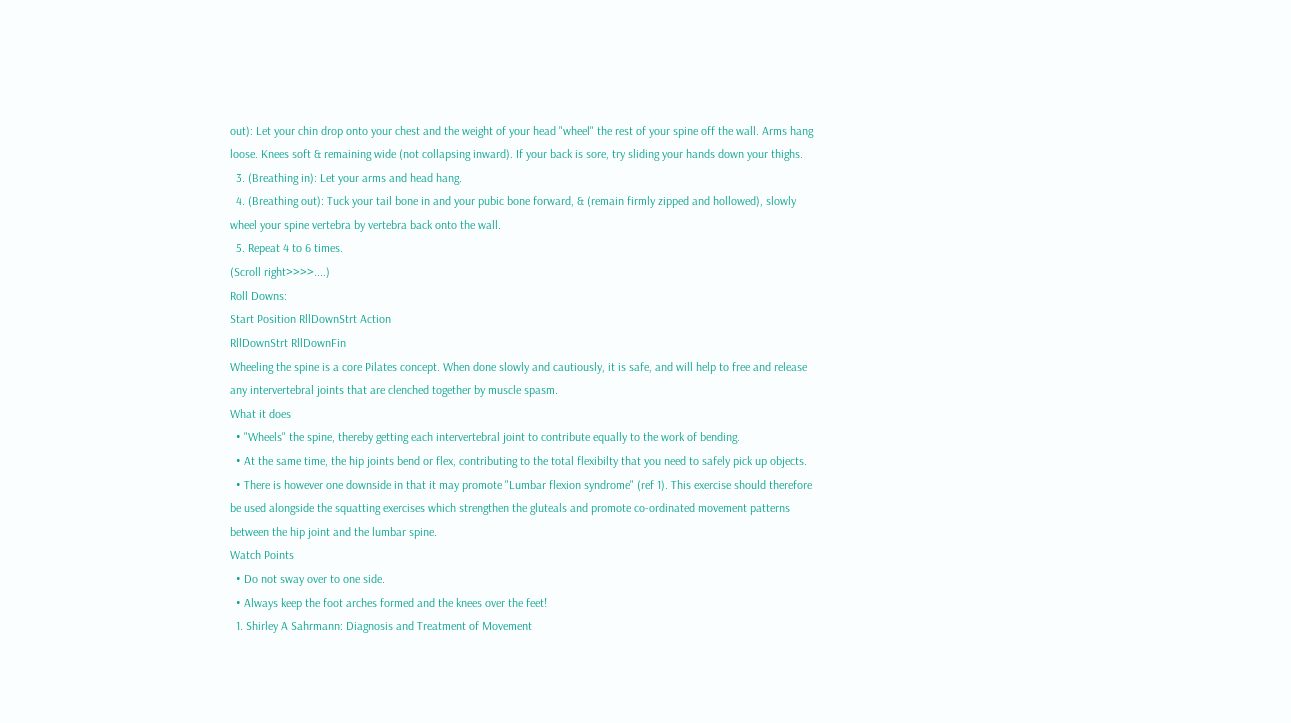out): Let your chin drop onto your chest and the weight of your head "wheel" the rest of your spine off the wall. Arms hang loose. Knees soft & remaining wide (not collapsing inward). If your back is sore, try sliding your hands down your thighs.
  3. (Breathing in): Let your arms and head hang.
  4. (Breathing out): Tuck your tail bone in and your pubic bone forward, & (remain firmly zipped and hollowed), slowly wheel your spine vertebra by vertebra back onto the wall.
  5. Repeat 4 to 6 times.
(Scroll right>>>>....)
Roll Downs:
Start Position RllDownStrt Action
RllDownStrt RllDownFin
Wheeling the spine is a core Pilates concept. When done slowly and cautiously, it is safe, and will help to free and release any intervertebral joints that are clenched together by muscle spasm.
What it does
  • "Wheels" the spine, thereby getting each intervertebral joint to contribute equally to the work of bending.
  • At the same time, the hip joints bend or flex, contributing to the total flexibilty that you need to safely pick up objects.
  • There is however one downside in that it may promote "Lumbar flexion syndrome" (ref 1). This exercise should therefore be used alongside the squatting exercises which strengthen the gluteals and promote co-ordinated movement patterns between the hip joint and the lumbar spine.
Watch Points
  • Do not sway over to one side.
  • Always keep the foot arches formed and the knees over the feet!
  1. Shirley A Sahrmann: Diagnosis and Treatment of Movement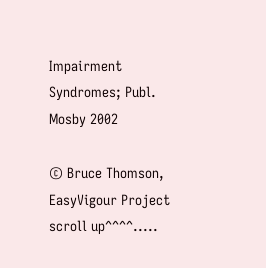Impairment Syndromes; Publ. Mosby 2002

© Bruce Thomson, EasyVigour Project
scroll up^^^^.....